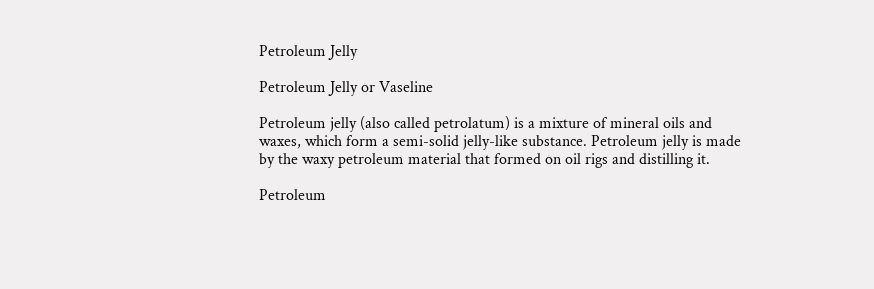Petroleum Jelly

Petroleum Jelly or Vaseline

Petroleum jelly (also called petrolatum) is a mixture of mineral oils and waxes, which form a semi-solid jelly-like substance. Petroleum jelly is made by the waxy petroleum material that formed on oil rigs and distilling it.

Petroleum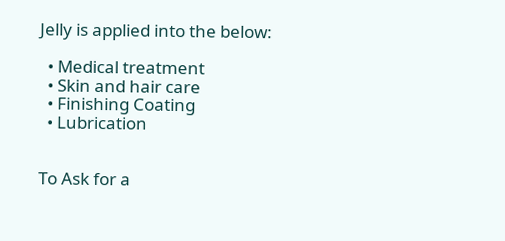Jelly is applied into the below:

  • Medical treatment
  • Skin and hair care
  • Finishing Coating
  • Lubrication


To Ask for a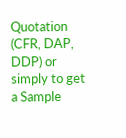Quotation (CFR, DAP, DDP) or
simply to get a Sample